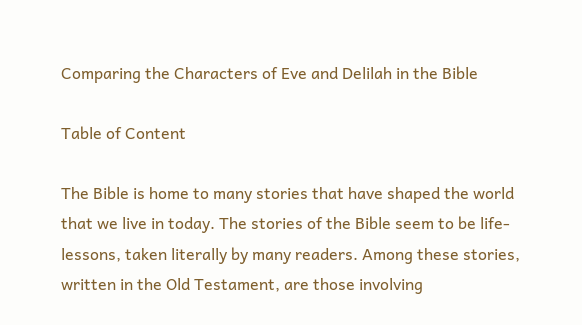Comparing the Characters of Eve and Delilah in the Bible

Table of Content

The Bible is home to many stories that have shaped the world that we live in today. The stories of the Bible seem to be life-lessons, taken literally by many readers. Among these stories, written in the Old Testament, are those involving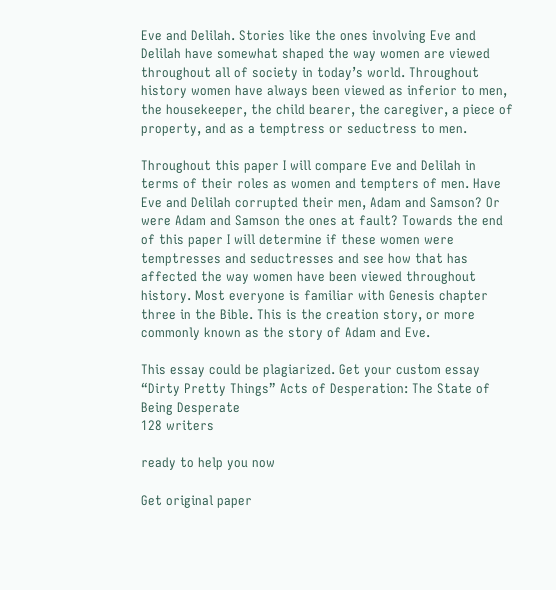Eve and Delilah. Stories like the ones involving Eve and Delilah have somewhat shaped the way women are viewed throughout all of society in today’s world. Throughout history women have always been viewed as inferior to men, the housekeeper, the child bearer, the caregiver, a piece of property, and as a temptress or seductress to men.

Throughout this paper I will compare Eve and Delilah in terms of their roles as women and tempters of men. Have Eve and Delilah corrupted their men, Adam and Samson? Or were Adam and Samson the ones at fault? Towards the end of this paper I will determine if these women were temptresses and seductresses and see how that has affected the way women have been viewed throughout history. Most everyone is familiar with Genesis chapter three in the Bible. This is the creation story, or more commonly known as the story of Adam and Eve.

This essay could be plagiarized. Get your custom essay
“Dirty Pretty Things” Acts of Desperation: The State of Being Desperate
128 writers

ready to help you now

Get original paper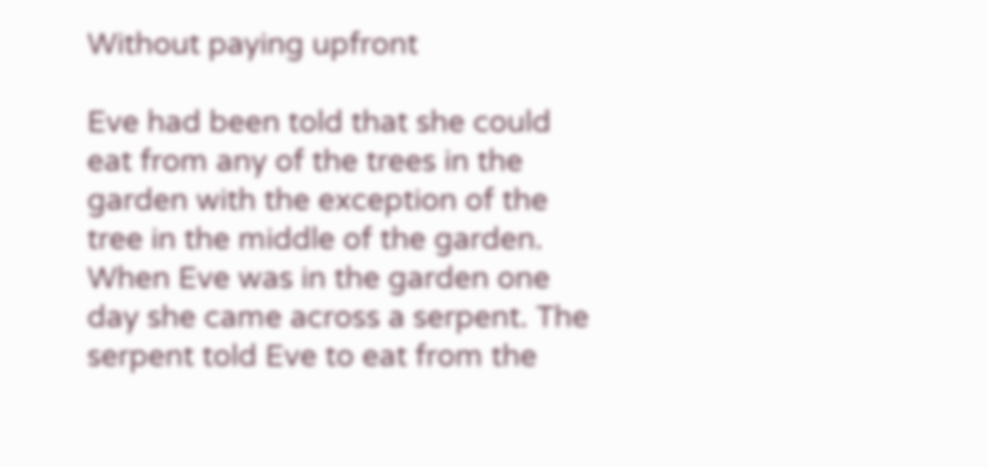Without paying upfront

Eve had been told that she could eat from any of the trees in the garden with the exception of the tree in the middle of the garden. When Eve was in the garden one day she came across a serpent. The serpent told Eve to eat from the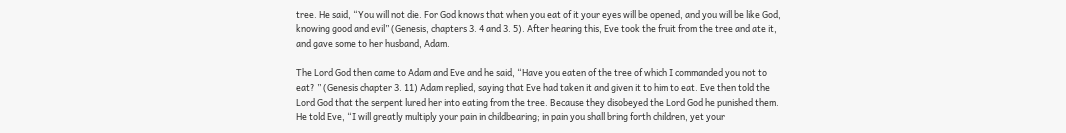tree. He said, “You will not die. For God knows that when you eat of it your eyes will be opened, and you will be like God, knowing good and evil” (Genesis, chapters 3. 4 and 3. 5). After hearing this, Eve took the fruit from the tree and ate it, and gave some to her husband, Adam.

The Lord God then came to Adam and Eve and he said, “Have you eaten of the tree of which I commanded you not to eat? ” (Genesis chapter 3. 11) Adam replied, saying that Eve had taken it and given it to him to eat. Eve then told the Lord God that the serpent lured her into eating from the tree. Because they disobeyed the Lord God he punished them. He told Eve, “I will greatly multiply your pain in childbearing; in pain you shall bring forth children, yet your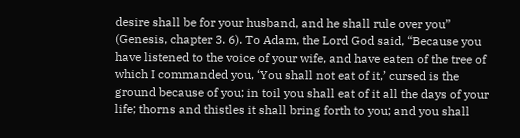desire shall be for your husband, and he shall rule over you” (Genesis, chapter 3. 6). To Adam, the Lord God said, “Because you have listened to the voice of your wife, and have eaten of the tree of which I commanded you, ‘You shall not eat of it,’ cursed is the ground because of you; in toil you shall eat of it all the days of your life; thorns and thistles it shall bring forth to you; and you shall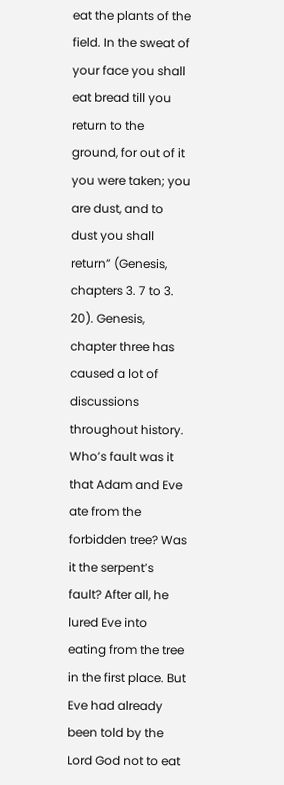eat the plants of the field. In the sweat of your face you shall eat bread till you return to the ground, for out of it you were taken; you are dust, and to dust you shall return” (Genesis, chapters 3. 7 to 3. 20). Genesis, chapter three has caused a lot of discussions throughout history. Who’s fault was it that Adam and Eve ate from the forbidden tree? Was it the serpent’s fault? After all, he lured Eve into eating from the tree in the first place. But Eve had already been told by the Lord God not to eat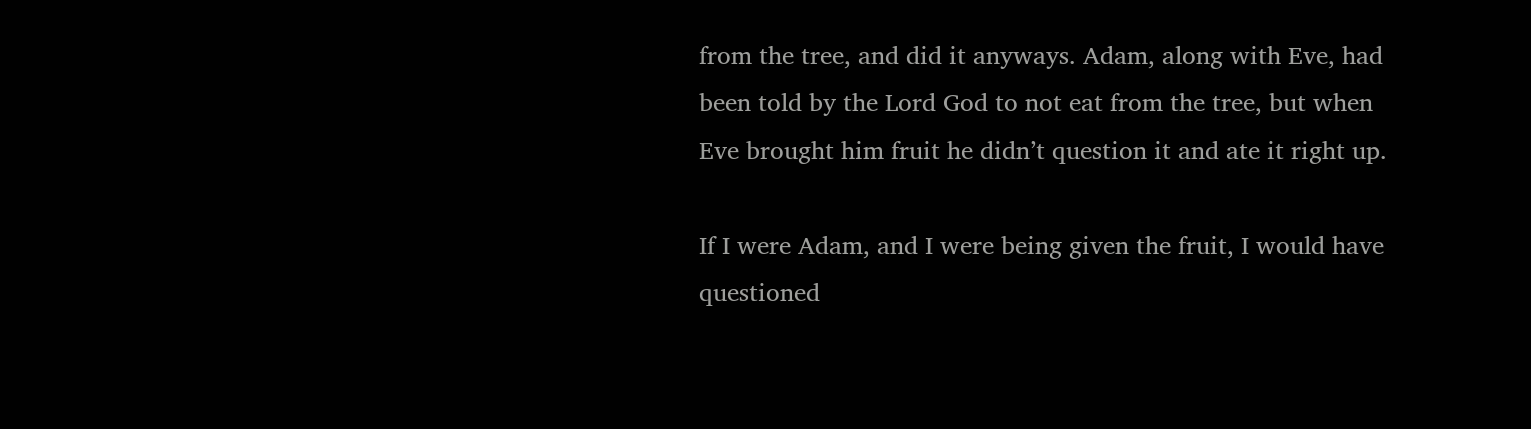from the tree, and did it anyways. Adam, along with Eve, had been told by the Lord God to not eat from the tree, but when Eve brought him fruit he didn’t question it and ate it right up.

If I were Adam, and I were being given the fruit, I would have questioned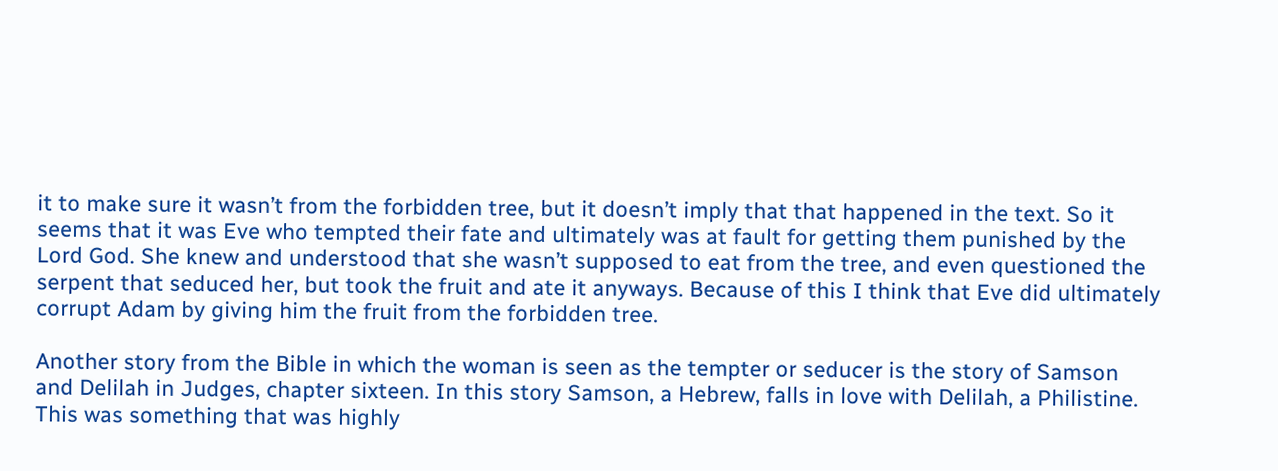it to make sure it wasn’t from the forbidden tree, but it doesn’t imply that that happened in the text. So it seems that it was Eve who tempted their fate and ultimately was at fault for getting them punished by the Lord God. She knew and understood that she wasn’t supposed to eat from the tree, and even questioned the serpent that seduced her, but took the fruit and ate it anyways. Because of this I think that Eve did ultimately corrupt Adam by giving him the fruit from the forbidden tree.

Another story from the Bible in which the woman is seen as the tempter or seducer is the story of Samson and Delilah in Judges, chapter sixteen. In this story Samson, a Hebrew, falls in love with Delilah, a Philistine. This was something that was highly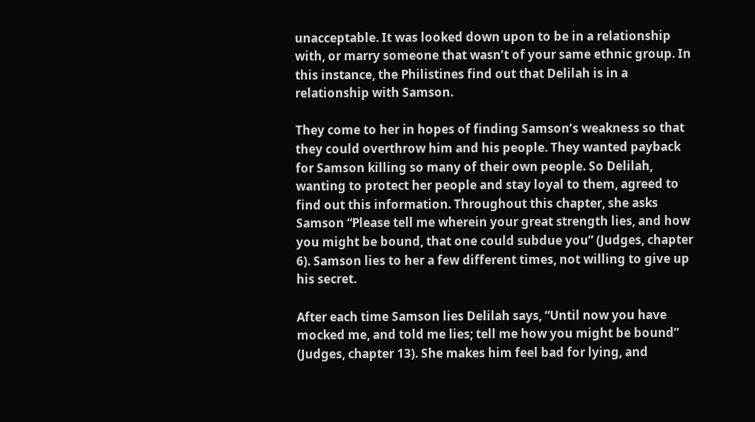unacceptable. It was looked down upon to be in a relationship with, or marry someone that wasn’t of your same ethnic group. In this instance, the Philistines find out that Delilah is in a relationship with Samson.

They come to her in hopes of finding Samson’s weakness so that they could overthrow him and his people. They wanted payback for Samson killing so many of their own people. So Delilah, wanting to protect her people and stay loyal to them, agreed to find out this information. Throughout this chapter, she asks Samson “Please tell me wherein your great strength lies, and how you might be bound, that one could subdue you” (Judges, chapter 6). Samson lies to her a few different times, not willing to give up his secret.

After each time Samson lies Delilah says, “Until now you have mocked me, and told me lies; tell me how you might be bound” (Judges, chapter 13). She makes him feel bad for lying, and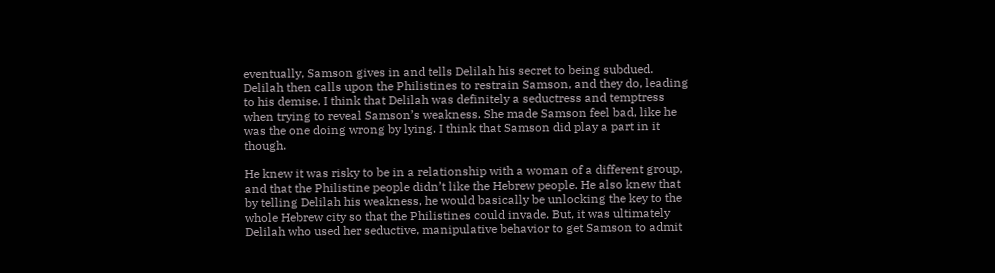eventually, Samson gives in and tells Delilah his secret to being subdued. Delilah then calls upon the Philistines to restrain Samson, and they do, leading to his demise. I think that Delilah was definitely a seductress and temptress when trying to reveal Samson’s weakness. She made Samson feel bad, like he was the one doing wrong by lying. I think that Samson did play a part in it though.

He knew it was risky to be in a relationship with a woman of a different group, and that the Philistine people didn’t like the Hebrew people. He also knew that by telling Delilah his weakness, he would basically be unlocking the key to the whole Hebrew city so that the Philistines could invade. But, it was ultimately Delilah who used her seductive, manipulative behavior to get Samson to admit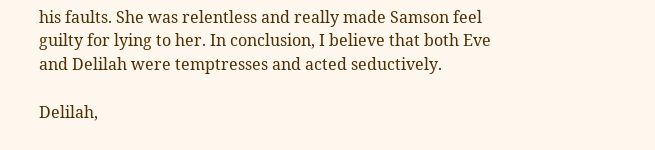his faults. She was relentless and really made Samson feel guilty for lying to her. In conclusion, I believe that both Eve and Delilah were temptresses and acted seductively.

Delilah,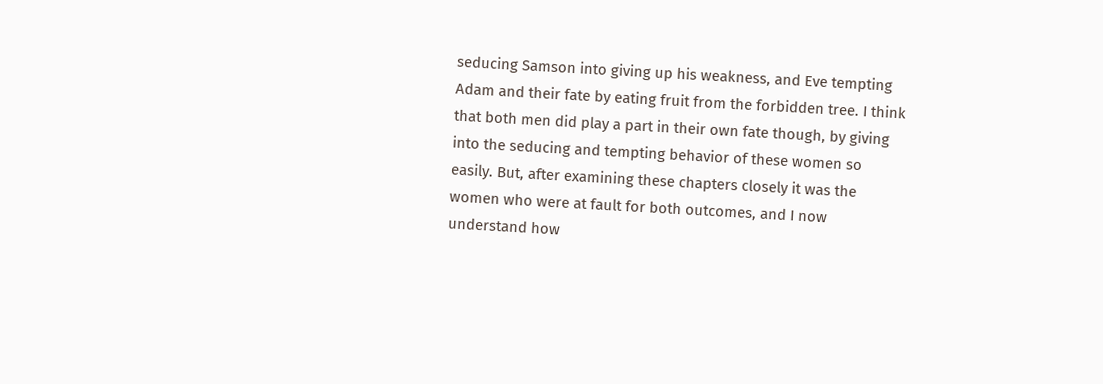seducing Samson into giving up his weakness, and Eve tempting Adam and their fate by eating fruit from the forbidden tree. I think that both men did play a part in their own fate though, by giving into the seducing and tempting behavior of these women so easily. But, after examining these chapters closely it was the women who were at fault for both outcomes, and I now understand how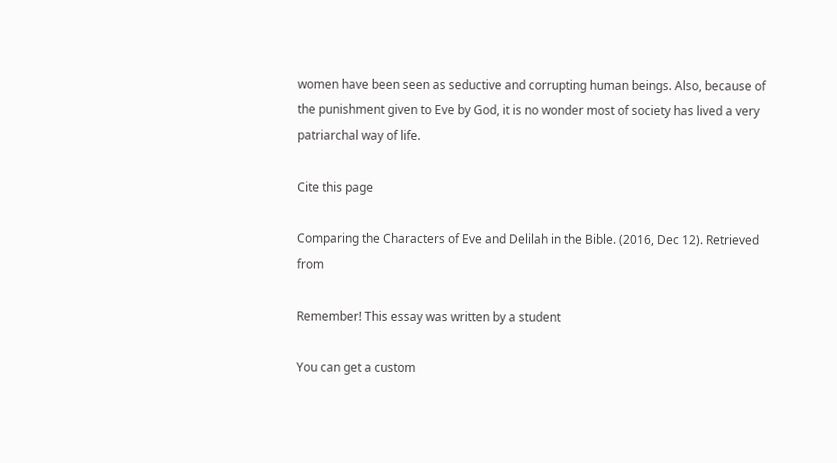women have been seen as seductive and corrupting human beings. Also, because of the punishment given to Eve by God, it is no wonder most of society has lived a very patriarchal way of life.

Cite this page

Comparing the Characters of Eve and Delilah in the Bible. (2016, Dec 12). Retrieved from

Remember! This essay was written by a student

You can get a custom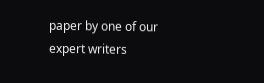paper by one of our expert writers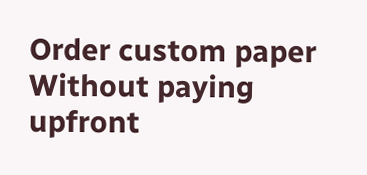Order custom paper Without paying upfront